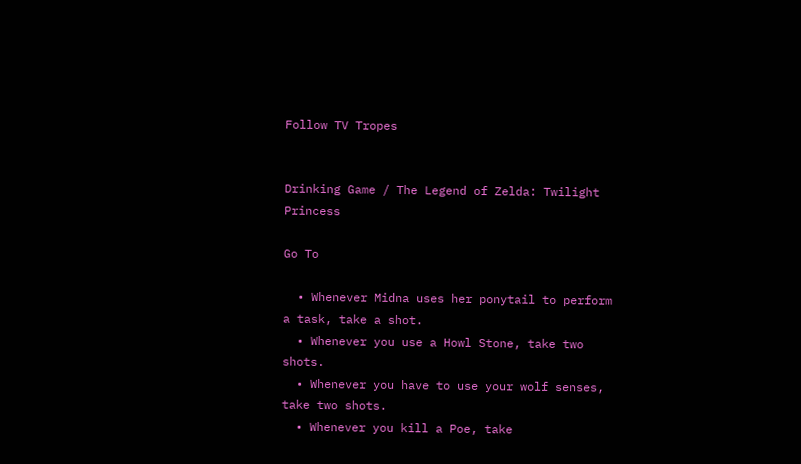Follow TV Tropes


Drinking Game / The Legend of Zelda: Twilight Princess

Go To

  • Whenever Midna uses her ponytail to perform a task, take a shot.
  • Whenever you use a Howl Stone, take two shots.
  • Whenever you have to use your wolf senses, take two shots.
  • Whenever you kill a Poe, take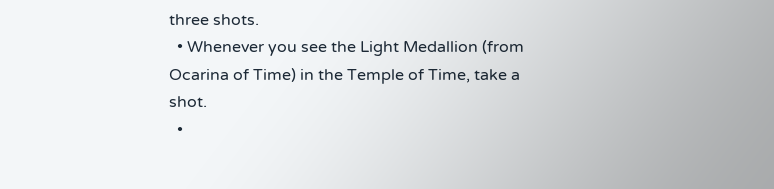three shots.
  • Whenever you see the Light Medallion (from Ocarina of Time) in the Temple of Time, take a shot.
  •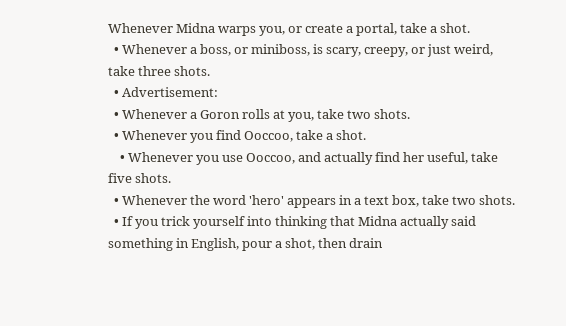Whenever Midna warps you, or create a portal, take a shot.
  • Whenever a boss, or miniboss, is scary, creepy, or just weird, take three shots.
  • Advertisement:
  • Whenever a Goron rolls at you, take two shots.
  • Whenever you find Ooccoo, take a shot.
    • Whenever you use Ooccoo, and actually find her useful, take five shots.
  • Whenever the word 'hero' appears in a text box, take two shots.
  • If you trick yourself into thinking that Midna actually said something in English, pour a shot, then drain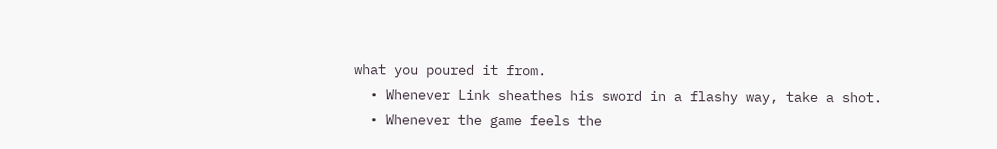what you poured it from.
  • Whenever Link sheathes his sword in a flashy way, take a shot.
  • Whenever the game feels the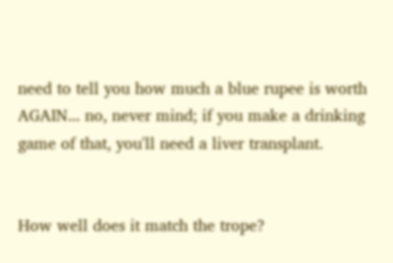need to tell you how much a blue rupee is worth AGAIN... no, never mind; if you make a drinking game of that, you'll need a liver transplant.


How well does it match the trope?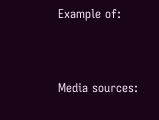Example of:


Media sources: